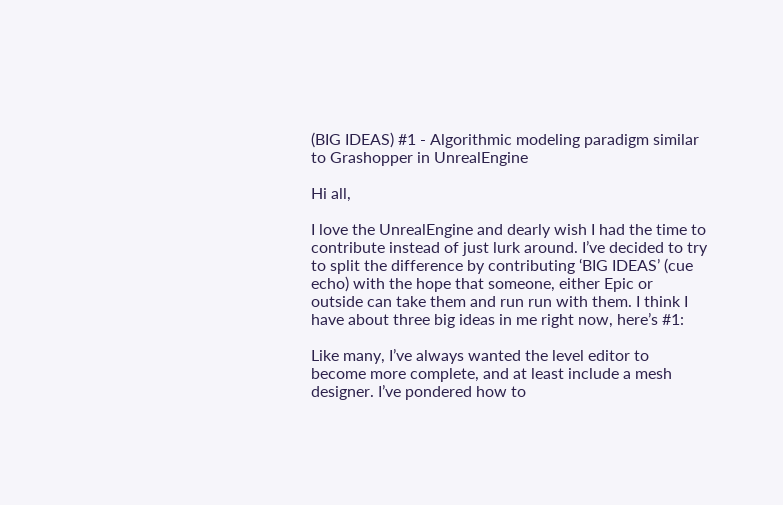(BIG IDEAS) #1 - Algorithmic modeling paradigm similar to Grashopper in UnrealEngine

Hi all,

I love the UnrealEngine and dearly wish I had the time to contribute instead of just lurk around. I’ve decided to try to split the difference by contributing ‘BIG IDEAS’ (cue echo) with the hope that someone, either Epic or outside can take them and run run with them. I think I have about three big ideas in me right now, here’s #1:

Like many, I’ve always wanted the level editor to become more complete, and at least include a mesh designer. I’ve pondered how to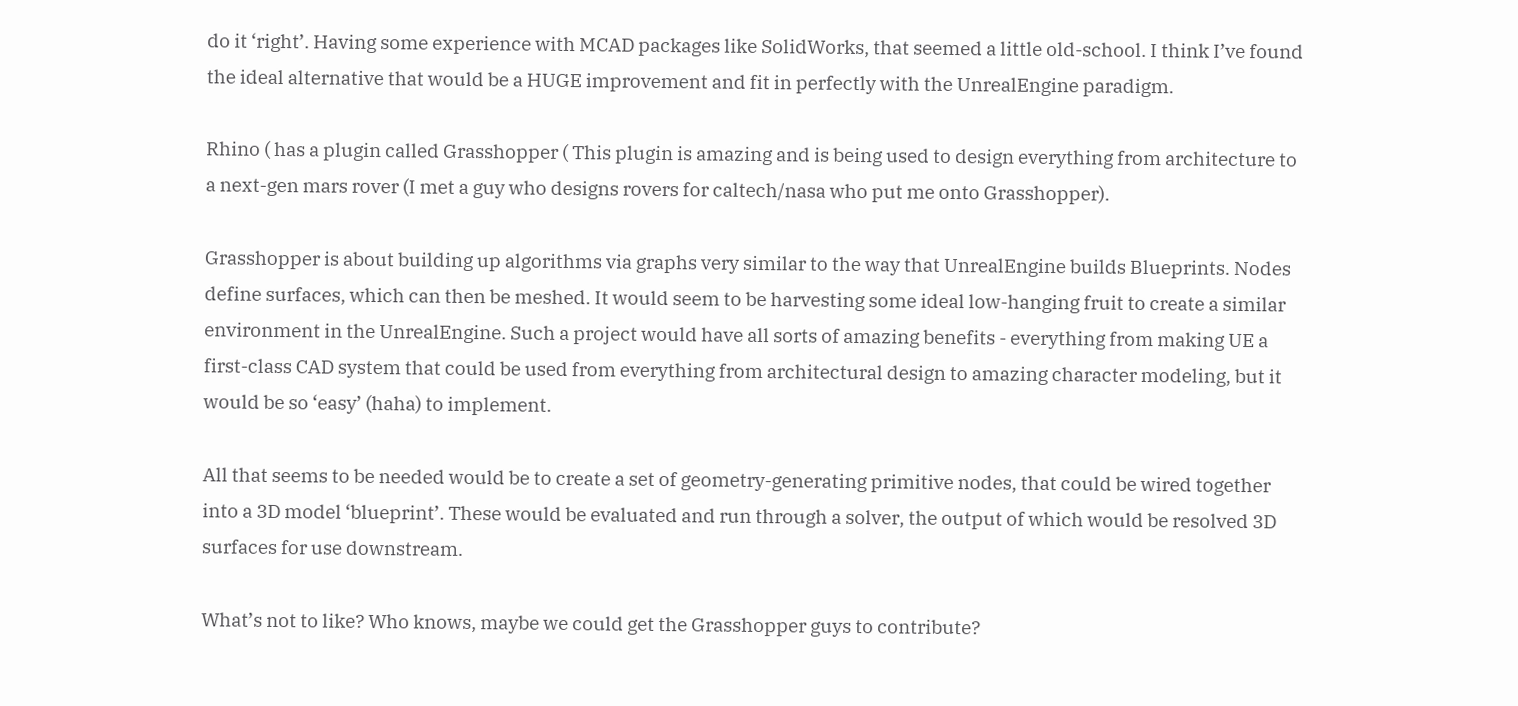do it ‘right’. Having some experience with MCAD packages like SolidWorks, that seemed a little old-school. I think I’ve found the ideal alternative that would be a HUGE improvement and fit in perfectly with the UnrealEngine paradigm.

Rhino ( has a plugin called Grasshopper ( This plugin is amazing and is being used to design everything from architecture to a next-gen mars rover (I met a guy who designs rovers for caltech/nasa who put me onto Grasshopper).

Grasshopper is about building up algorithms via graphs very similar to the way that UnrealEngine builds Blueprints. Nodes define surfaces, which can then be meshed. It would seem to be harvesting some ideal low-hanging fruit to create a similar environment in the UnrealEngine. Such a project would have all sorts of amazing benefits - everything from making UE a first-class CAD system that could be used from everything from architectural design to amazing character modeling, but it would be so ‘easy’ (haha) to implement.

All that seems to be needed would be to create a set of geometry-generating primitive nodes, that could be wired together into a 3D model ‘blueprint’. These would be evaluated and run through a solver, the output of which would be resolved 3D surfaces for use downstream.

What’s not to like? Who knows, maybe we could get the Grasshopper guys to contribute?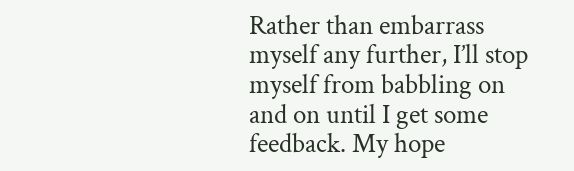Rather than embarrass myself any further, I’ll stop myself from babbling on and on until I get some feedback. My hope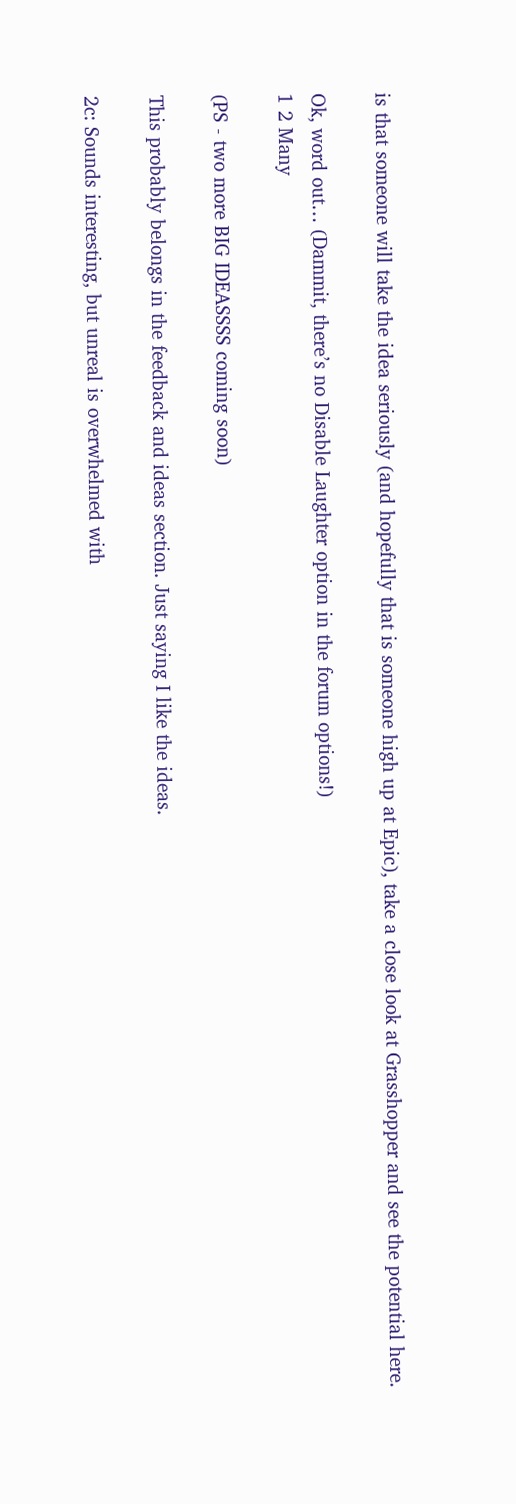is that someone will take the idea seriously (and hopefully that is someone high up at Epic), take a close look at Grasshopper and see the potential here.

Ok, word out… (Dammit, there’s no Disable Laughter option in the forum options!)
1 2 Many

(PS - two more BIG IDEASSSS coming soon)

This probably belongs in the feedback and ideas section. Just saying I like the ideas.

2c: Sounds interesting, but unreal is overwhelmed with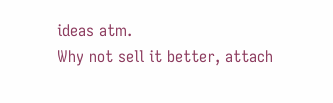ideas atm.
Why not sell it better, attach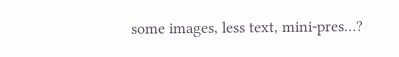some images, less text, mini-pres…?